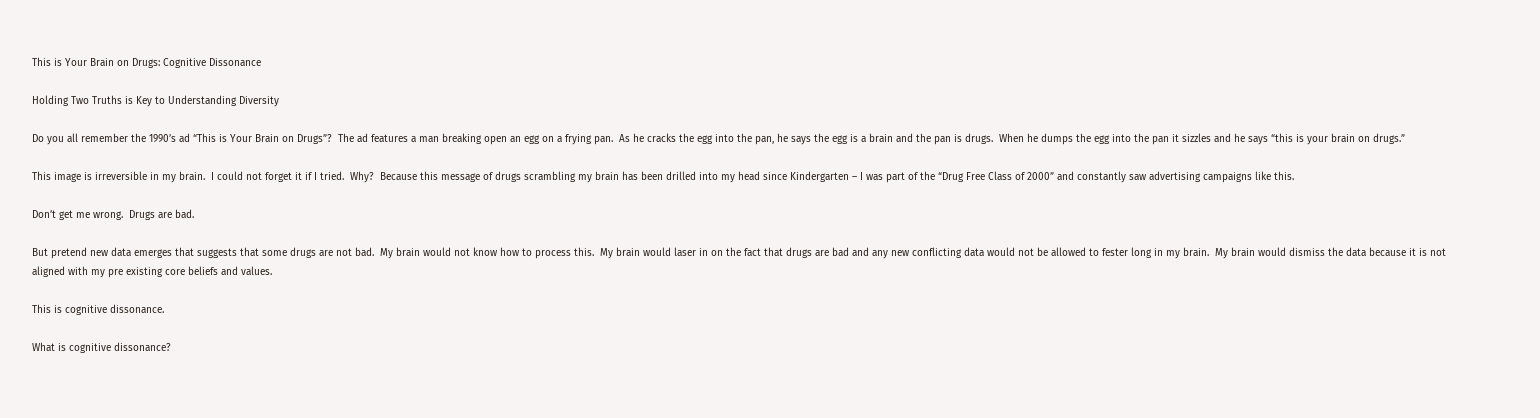This is Your Brain on Drugs: Cognitive Dissonance

Holding Two Truths is Key to Understanding Diversity

Do you all remember the 1990’s ad “This is Your Brain on Drugs”?  The ad features a man breaking open an egg on a frying pan.  As he cracks the egg into the pan, he says the egg is a brain and the pan is drugs.  When he dumps the egg into the pan it sizzles and he says “this is your brain on drugs.”

This image is irreversible in my brain.  I could not forget it if I tried.  Why?  Because this message of drugs scrambling my brain has been drilled into my head since Kindergarten – I was part of the “Drug Free Class of 2000” and constantly saw advertising campaigns like this.

Don’t get me wrong.  Drugs are bad.

But pretend new data emerges that suggests that some drugs are not bad.  My brain would not know how to process this.  My brain would laser in on the fact that drugs are bad and any new conflicting data would not be allowed to fester long in my brain.  My brain would dismiss the data because it is not aligned with my pre existing core beliefs and values.

This is cognitive dissonance.

What is cognitive dissonance?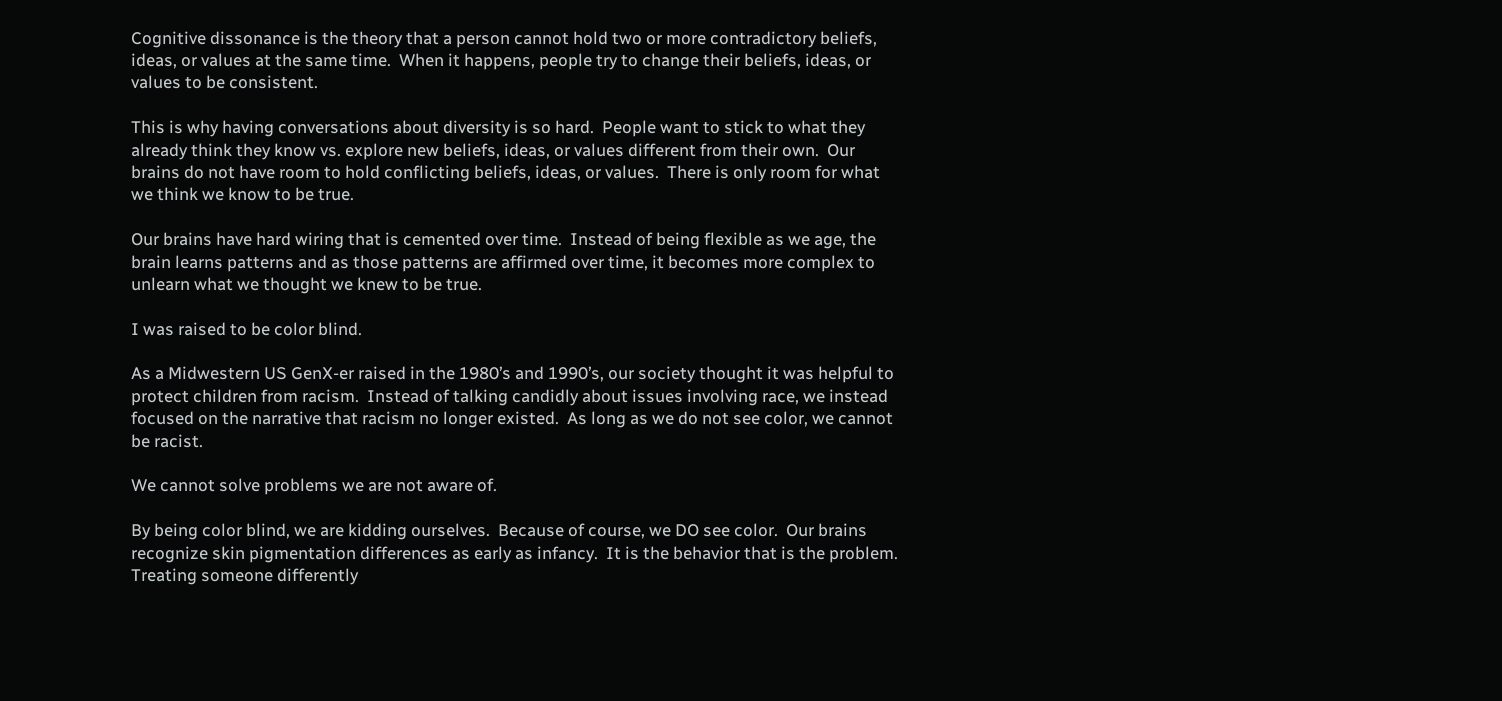Cognitive dissonance is the theory that a person cannot hold two or more contradictory beliefs, ideas, or values at the same time.  When it happens, people try to change their beliefs, ideas, or values to be consistent.

This is why having conversations about diversity is so hard.  People want to stick to what they already think they know vs. explore new beliefs, ideas, or values different from their own.  Our brains do not have room to hold conflicting beliefs, ideas, or values.  There is only room for what we think we know to be true.

Our brains have hard wiring that is cemented over time.  Instead of being flexible as we age, the brain learns patterns and as those patterns are affirmed over time, it becomes more complex to unlearn what we thought we knew to be true.

I was raised to be color blind.

As a Midwestern US GenX-er raised in the 1980’s and 1990’s, our society thought it was helpful to protect children from racism.  Instead of talking candidly about issues involving race, we instead focused on the narrative that racism no longer existed.  As long as we do not see color, we cannot be racist.

We cannot solve problems we are not aware of.

By being color blind, we are kidding ourselves.  Because of course, we DO see color.  Our brains recognize skin pigmentation differences as early as infancy.  It is the behavior that is the problem.  Treating someone differently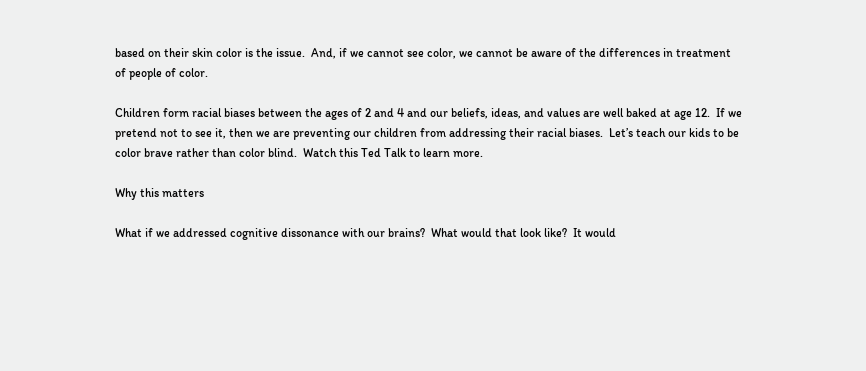based on their skin color is the issue.  And, if we cannot see color, we cannot be aware of the differences in treatment of people of color.

Children form racial biases between the ages of 2 and 4 and our beliefs, ideas, and values are well baked at age 12.  If we pretend not to see it, then we are preventing our children from addressing their racial biases.  Let’s teach our kids to be color brave rather than color blind.  Watch this Ted Talk to learn more.

Why this matters

What if we addressed cognitive dissonance with our brains?  What would that look like?  It would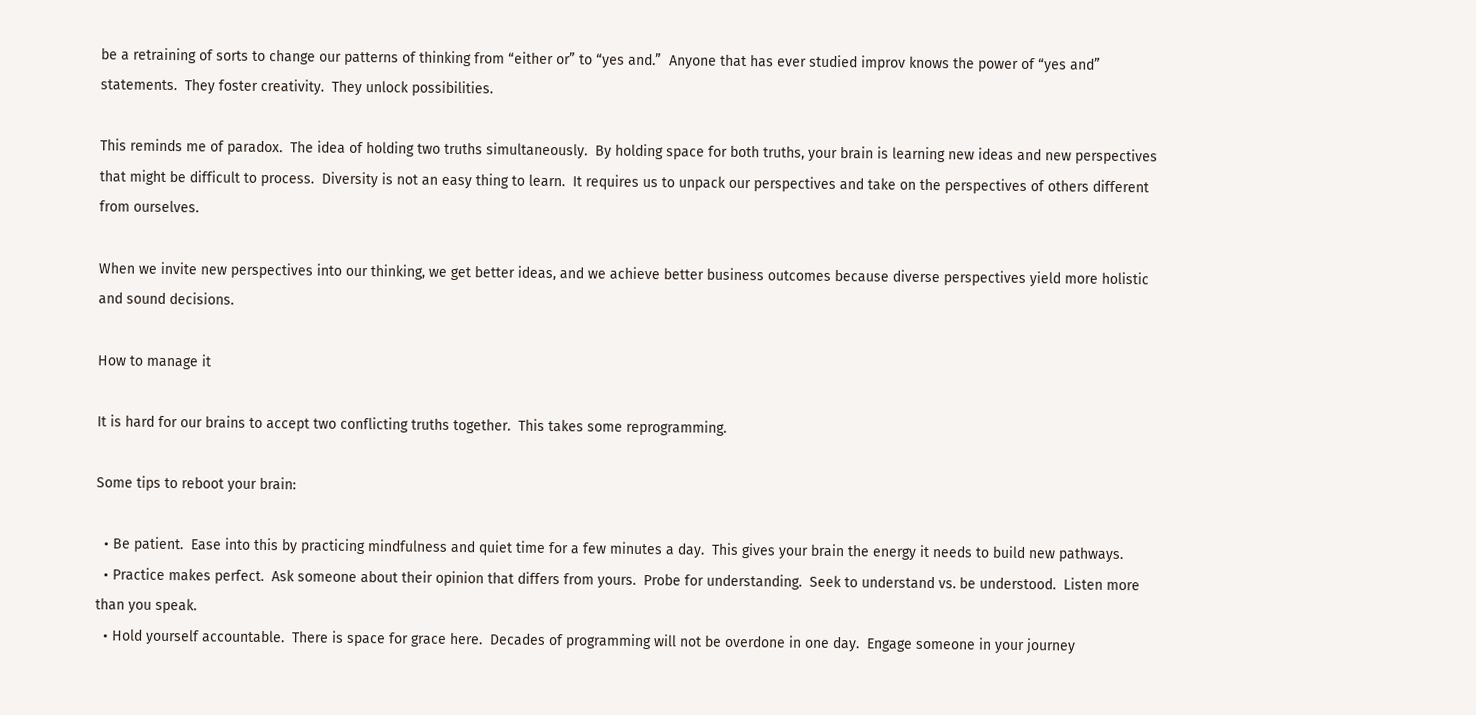be a retraining of sorts to change our patterns of thinking from “either or” to “yes and.”  Anyone that has ever studied improv knows the power of “yes and” statements.  They foster creativity.  They unlock possibilities.

This reminds me of paradox.  The idea of holding two truths simultaneously.  By holding space for both truths, your brain is learning new ideas and new perspectives that might be difficult to process.  Diversity is not an easy thing to learn.  It requires us to unpack our perspectives and take on the perspectives of others different from ourselves.

When we invite new perspectives into our thinking, we get better ideas, and we achieve better business outcomes because diverse perspectives yield more holistic and sound decisions.

How to manage it

It is hard for our brains to accept two conflicting truths together.  This takes some reprogramming.

Some tips to reboot your brain:

  • Be patient.  Ease into this by practicing mindfulness and quiet time for a few minutes a day.  This gives your brain the energy it needs to build new pathways.
  • Practice makes perfect.  Ask someone about their opinion that differs from yours.  Probe for understanding.  Seek to understand vs. be understood.  Listen more than you speak.
  • Hold yourself accountable.  There is space for grace here.  Decades of programming will not be overdone in one day.  Engage someone in your journey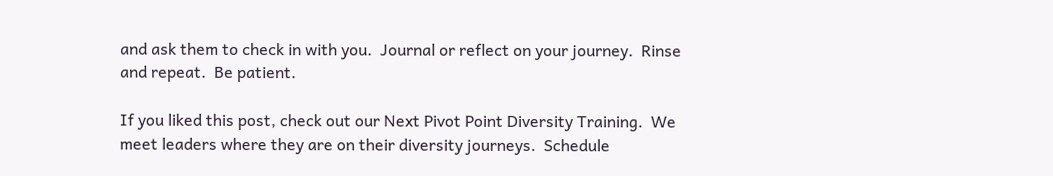and ask them to check in with you.  Journal or reflect on your journey.  Rinse and repeat.  Be patient.

If you liked this post, check out our Next Pivot Point Diversity Training.  We meet leaders where they are on their diversity journeys.  Schedule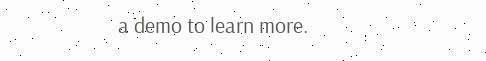a demo to learn more.